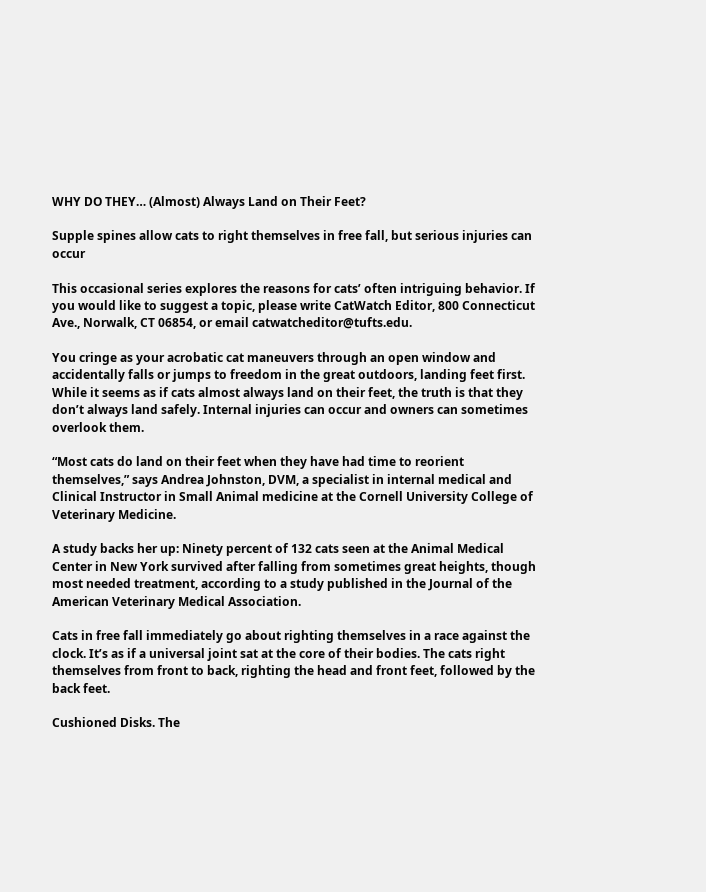WHY DO THEY… (Almost) Always Land on Their Feet?

Supple spines allow cats to right themselves in free fall, but serious injuries can occur

This occasional series explores the reasons for cats’ often intriguing behavior. If you would like to suggest a topic, please write CatWatch Editor, 800 Connecticut Ave., Norwalk, CT 06854, or email catwatcheditor@tufts.edu.

You cringe as your acrobatic cat maneuvers through an open window and accidentally falls or jumps to freedom in the great outdoors, landing feet first. While it seems as if cats almost always land on their feet, the truth is that they don’t always land safely. Internal injuries can occur and owners can sometimes overlook them.

“Most cats do land on their feet when they have had time to reorient themselves,” says Andrea Johnston, DVM, a specialist in internal medical and Clinical Instructor in Small Animal medicine at the Cornell University College of Veterinary Medicine.

A study backs her up: Ninety percent of 132 cats seen at the Animal Medical Center in New York survived after falling from sometimes great heights, though most needed treatment, according to a study published in the Journal of the American Veterinary Medical Association.

Cats in free fall immediately go about righting themselves in a race against the clock. It’s as if a universal joint sat at the core of their bodies. The cats right themselves from front to back, righting the head and front feet, followed by the back feet.

Cushioned Disks. The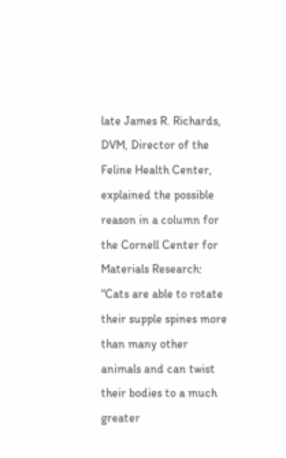late James R. Richards, DVM, Director of the Feline Health Center, explained the possible reason in a column for the Cornell Center for Materials Research: “Cats are able to rotate their supple spines more than many other animals and can twist their bodies to a much greater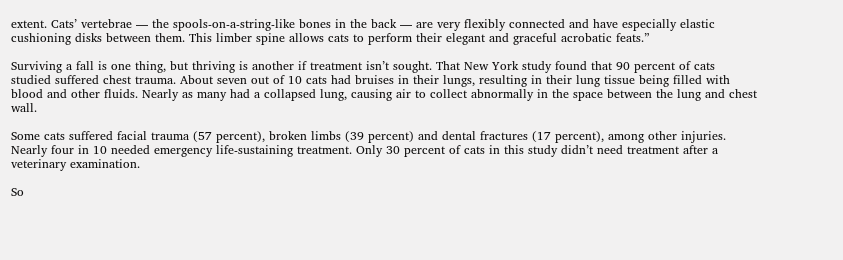extent. Cats’ vertebrae — the spools-on-a-string-like bones in the back — are very flexibly connected and have especially elastic cushioning disks between them. This limber spine allows cats to perform their elegant and graceful acrobatic feats.”

Surviving a fall is one thing, but thriving is another if treatment isn’t sought. That New York study found that 90 percent of cats studied suffered chest trauma. About seven out of 10 cats had bruises in their lungs, resulting in their lung tissue being filled with blood and other fluids. Nearly as many had a collapsed lung, causing air to collect abnormally in the space between the lung and chest wall.

Some cats suffered facial trauma (57 percent), broken limbs (39 percent) and dental fractures (17 percent), among other injuries. Nearly four in 10 needed emergency life-sustaining treatment. Only 30 percent of cats in this study didn’t need treatment after a veterinary examination.

So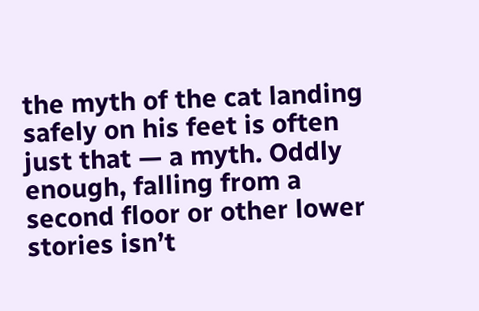the myth of the cat landing safely on his feet is often just that — a myth. Oddly enough, falling from a second floor or other lower stories isn’t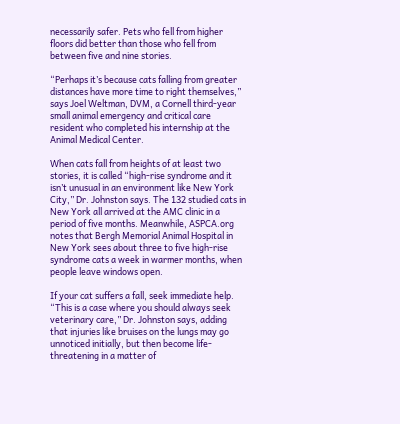necessarily safer. Pets who fell from higher floors did better than those who fell from between five and nine stories.

“Perhaps it’s because cats falling from greater distances have more time to right themselves,” says Joel Weltman, DVM, a Cornell third-year small animal emergency and critical care resident who completed his internship at the Animal Medical Center.

When cats fall from heights of at least two stories, it is called “high-rise syndrome and it isn’t unusual in an environment like New York City,” Dr. Johnston says. The 132 studied cats in New York all arrived at the AMC clinic in a period of five months. Meanwhile, ASPCA.org notes that Bergh Memorial Animal Hospital in New York sees about three to five high-rise syndrome cats a week in warmer months, when people leave windows open.

If your cat suffers a fall, seek immediate help. “This is a case where you should always seek veterinary care,” Dr. Johnston says, adding that injuries like bruises on the lungs may go unnoticed initially, but then become life-threatening in a matter of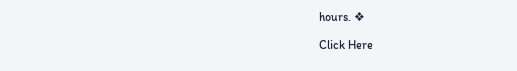hours. ❖

Click Here